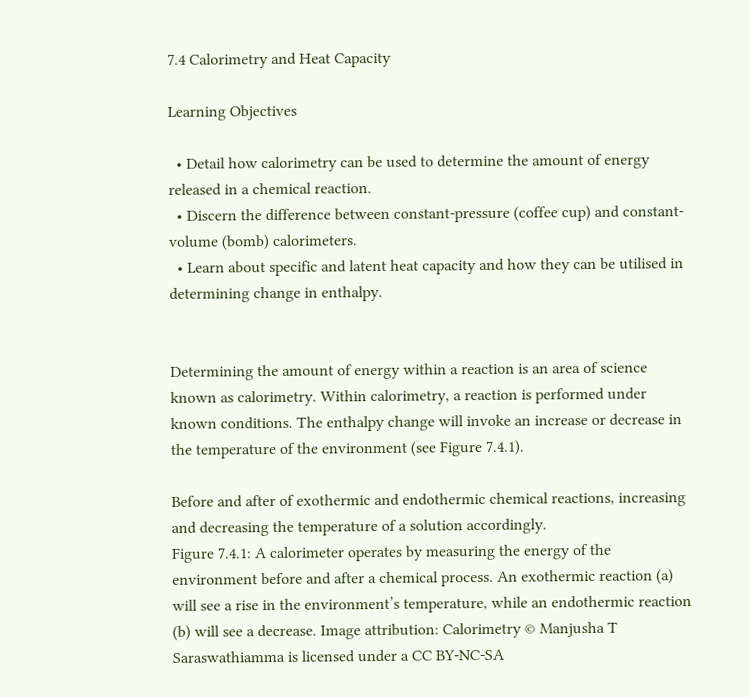7.4 Calorimetry and Heat Capacity

Learning Objectives

  • Detail how calorimetry can be used to determine the amount of energy released in a chemical reaction.
  • Discern the difference between constant-pressure (coffee cup) and constant-volume (bomb) calorimeters.
  • Learn about specific and latent heat capacity and how they can be utilised in determining change in enthalpy.


Determining the amount of energy within a reaction is an area of science known as calorimetry. Within calorimetry, a reaction is performed under known conditions. The enthalpy change will invoke an increase or decrease in the temperature of the environment (see Figure 7.4.1).

Before and after of exothermic and endothermic chemical reactions, increasing and decreasing the temperature of a solution accordingly.
Figure 7.4.1: A calorimeter operates by measuring the energy of the environment before and after a chemical process. An exothermic reaction (a) will see a rise in the environment’s temperature, while an endothermic reaction (b) will see a decrease. Image attribution: Calorimetry © Manjusha T Saraswathiamma is licensed under a CC BY-NC-SA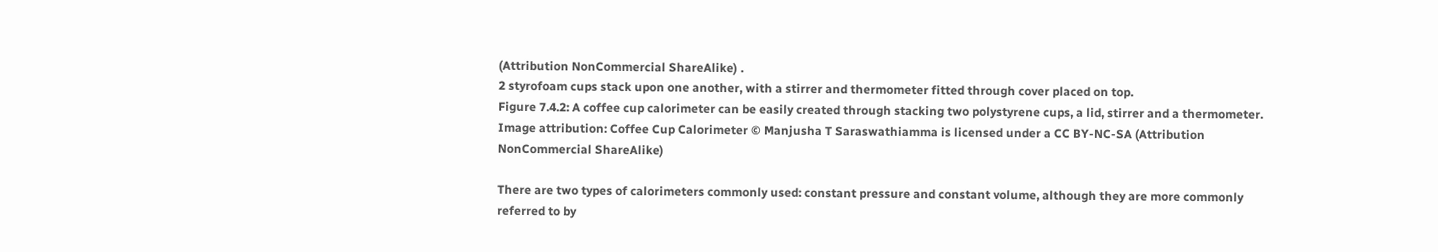(Attribution NonCommercial ShareAlike) .
2 styrofoam cups stack upon one another, with a stirrer and thermometer fitted through cover placed on top.
Figure 7.4.2: A coffee cup calorimeter can be easily created through stacking two polystyrene cups, a lid, stirrer and a thermometer. Image attribution: Coffee Cup Calorimeter © Manjusha T Saraswathiamma is licensed under a CC BY-NC-SA (Attribution NonCommercial ShareAlike)

There are two types of calorimeters commonly used: constant pressure and constant volume, although they are more commonly referred to by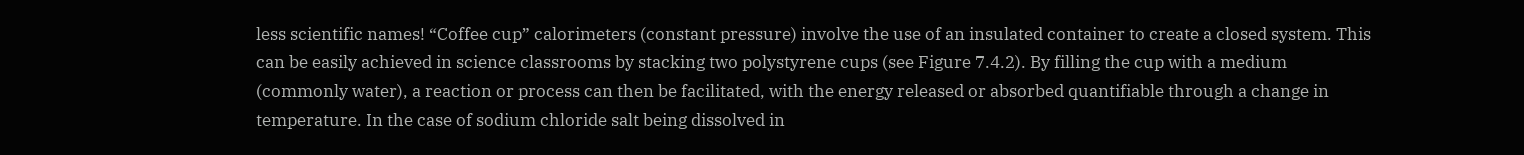less scientific names! “Coffee cup” calorimeters (constant pressure) involve the use of an insulated container to create a closed system. This can be easily achieved in science classrooms by stacking two polystyrene cups (see Figure 7.4.2). By filling the cup with a medium (commonly water), a reaction or process can then be facilitated, with the energy released or absorbed quantifiable through a change in temperature. In the case of sodium chloride salt being dissolved in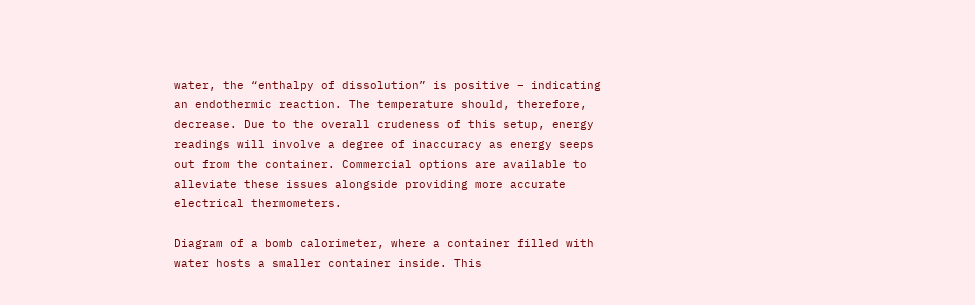water, the “enthalpy of dissolution” is positive – indicating an endothermic reaction. The temperature should, therefore, decrease. Due to the overall crudeness of this setup, energy readings will involve a degree of inaccuracy as energy seeps out from the container. Commercial options are available to alleviate these issues alongside providing more accurate electrical thermometers.

Diagram of a bomb calorimeter, where a container filled with water hosts a smaller container inside. This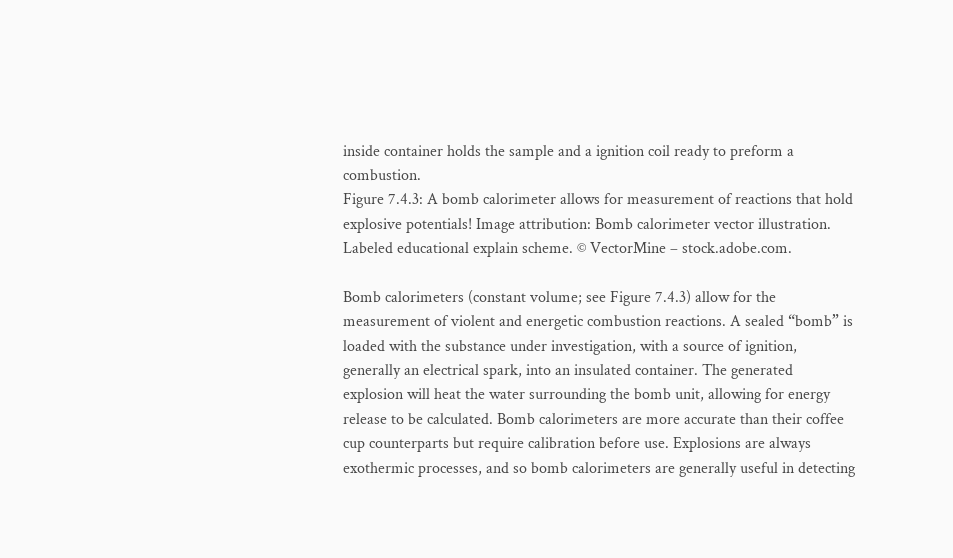inside container holds the sample and a ignition coil ready to preform a combustion.
Figure 7.4.3: A bomb calorimeter allows for measurement of reactions that hold explosive potentials! Image attribution: Bomb calorimeter vector illustration. Labeled educational explain scheme. © VectorMine – stock.adobe.com.

Bomb calorimeters (constant volume; see Figure 7.4.3) allow for the measurement of violent and energetic combustion reactions. A sealed “bomb” is loaded with the substance under investigation, with a source of ignition, generally an electrical spark, into an insulated container. The generated explosion will heat the water surrounding the bomb unit, allowing for energy release to be calculated. Bomb calorimeters are more accurate than their coffee cup counterparts but require calibration before use. Explosions are always exothermic processes, and so bomb calorimeters are generally useful in detecting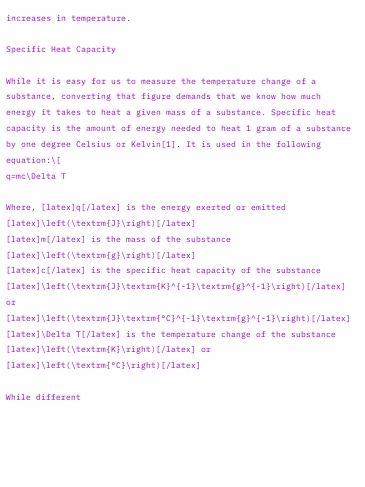increases in temperature.

Specific Heat Capacity

While it is easy for us to measure the temperature change of a substance, converting that figure demands that we know how much energy it takes to heat a given mass of a substance. Specific heat capacity is the amount of energy needed to heat 1 gram of a substance by one degree Celsius or Kelvin[1]. It is used in the following equation:\[
q=mc\Delta T

Where, [latex]q[/latex] is the energy exerted or emitted [latex]\left(\textrm{J}\right)[/latex]
[latex]m[/latex] is the mass of the substance [latex]\left(\textrm{g}\right)[/latex]
[latex]c[/latex] is the specific heat capacity of the substance [latex]\left(\textrm{J}\textrm{K}^{-1}\textrm{g}^{-1}\right)[/latex] or [latex]\left(\textrm{J}\textrm{°C}^{-1}\textrm{g}^{-1}\right)[/latex]
[latex]\Delta T[/latex] is the temperature change of the substance [latex]\left(\textrm{K}\right)[/latex] or [latex]\left(\textrm{°C}\right)[/latex]

While different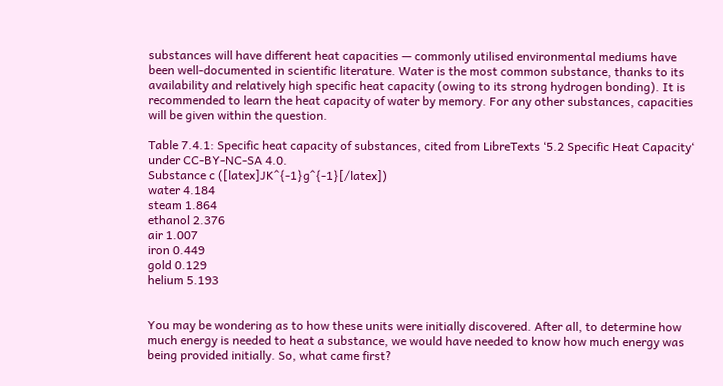substances will have different heat capacities — commonly utilised environmental mediums have been well-documented in scientific literature. Water is the most common substance, thanks to its availability and relatively high specific heat capacity (owing to its strong hydrogen bonding). It is recommended to learn the heat capacity of water by memory. For any other substances, capacities will be given within the question.

Table 7.4.1: Specific heat capacity of substances, cited from LibreTexts ‘5.2 Specific Heat Capacity‘ under CC-BY-NC-SA 4.0.
Substance c ([latex]JK^{-1}g^{-1}[/latex])
water 4.184
steam 1.864
ethanol 2.376
air 1.007
iron 0.449
gold 0.129
helium 5.193


You may be wondering as to how these units were initially discovered. After all, to determine how much energy is needed to heat a substance, we would have needed to know how much energy was being provided initially. So, what came first?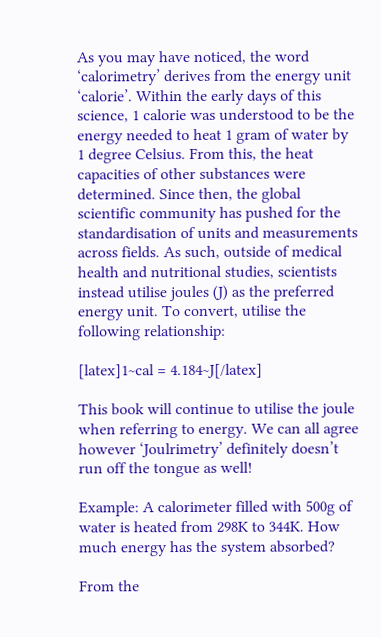As you may have noticed, the word ‘calorimetry’ derives from the energy unit ‘calorie’. Within the early days of this science, 1 calorie was understood to be the energy needed to heat 1 gram of water by 1 degree Celsius. From this, the heat capacities of other substances were determined. Since then, the global scientific community has pushed for the standardisation of units and measurements across fields. As such, outside of medical health and nutritional studies, scientists instead utilise joules (J) as the preferred energy unit. To convert, utilise the following relationship:

[latex]1~cal = 4.184~J[/latex]

This book will continue to utilise the joule when referring to energy. We can all agree however ‘Joulrimetry’ definitely doesn’t run off the tongue as well!

Example: A calorimeter filled with 500g of water is heated from 298K to 344K. How much energy has the system absorbed?

From the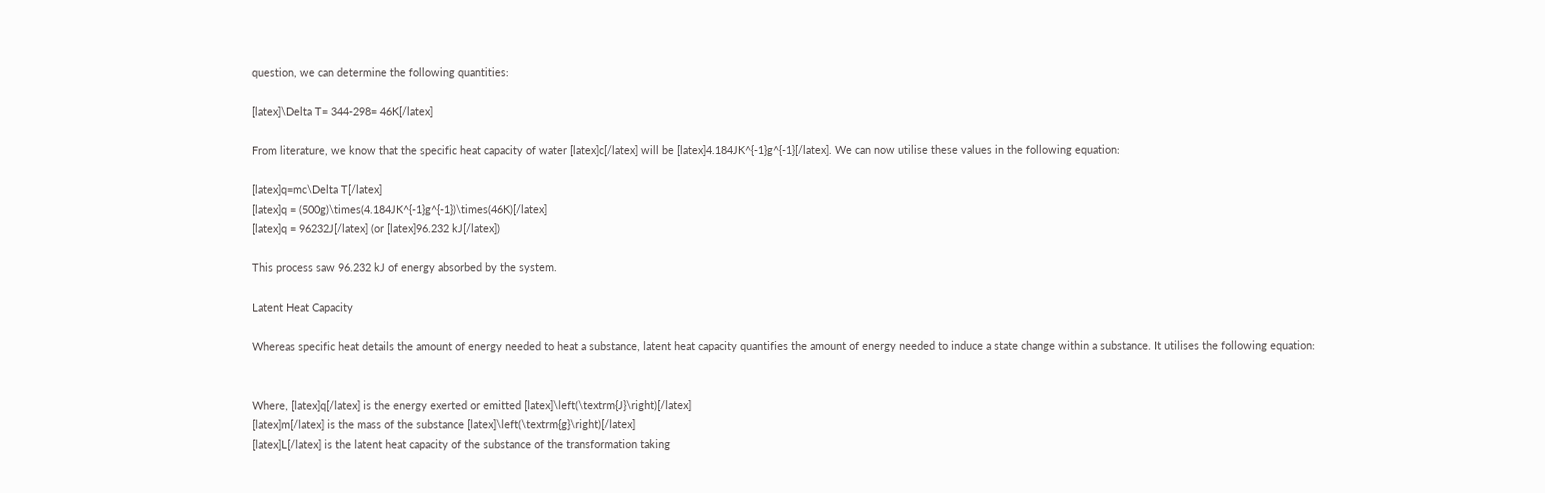question, we can determine the following quantities:

[latex]\Delta T= 344-298= 46K[/latex]

From literature, we know that the specific heat capacity of water [latex]c[/latex] will be [latex]4.184JK^{-1}g^{-1}[/latex]. We can now utilise these values in the following equation:

[latex]q=mc\Delta T[/latex]
[latex]q = (500g)\times(4.184JK^{-1}g^{-1})\times(46K)[/latex]
[latex]q = 96232J[/latex] (or [latex]96.232 kJ[/latex])

This process saw 96.232 kJ of energy absorbed by the system.

Latent Heat Capacity

Whereas specific heat details the amount of energy needed to heat a substance, latent heat capacity quantifies the amount of energy needed to induce a state change within a substance. It utilises the following equation:


Where, [latex]q[/latex] is the energy exerted or emitted [latex]\left(\textrm{J}\right)[/latex]
[latex]m[/latex] is the mass of the substance [latex]\left(\textrm{g}\right)[/latex]
[latex]L[/latex] is the latent heat capacity of the substance of the transformation taking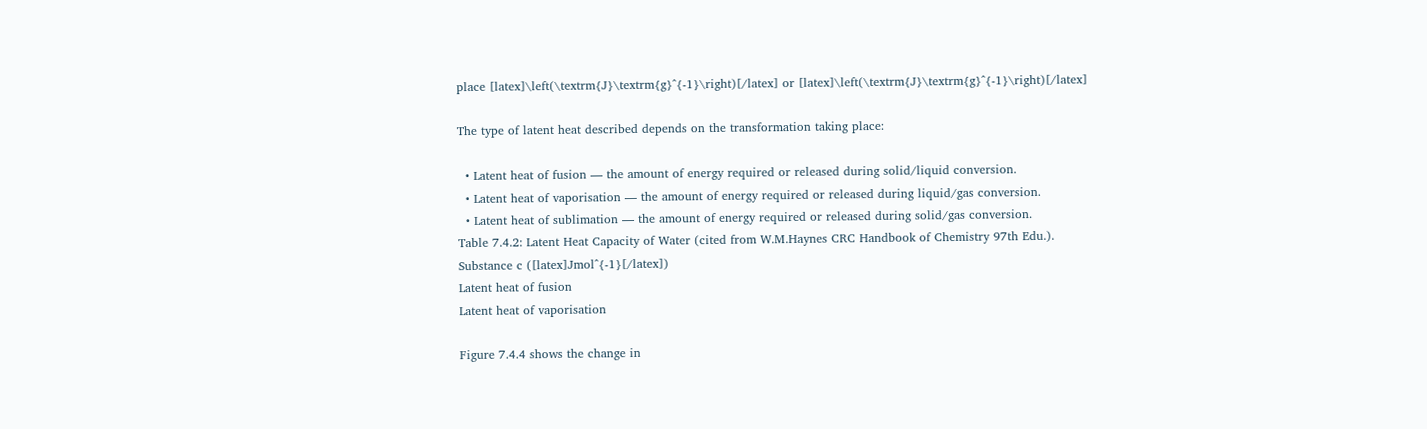place [latex]\left(\textrm{J}\textrm{g}^{-1}\right)[/latex] or [latex]\left(\textrm{J}\textrm{g}^{-1}\right)[/latex]

The type of latent heat described depends on the transformation taking place:

  • Latent heat of fusion — the amount of energy required or released during solid/liquid conversion.
  • Latent heat of vaporisation — the amount of energy required or released during liquid/gas conversion.
  • Latent heat of sublimation — the amount of energy required or released during solid/gas conversion.
Table 7.4.2: Latent Heat Capacity of Water (cited from W.M.Haynes CRC Handbook of Chemistry 97th Edu.).
Substance c ([latex]Jmol^{-1}[/latex])
Latent heat of fusion
Latent heat of vaporisation

Figure 7.4.4 shows the change in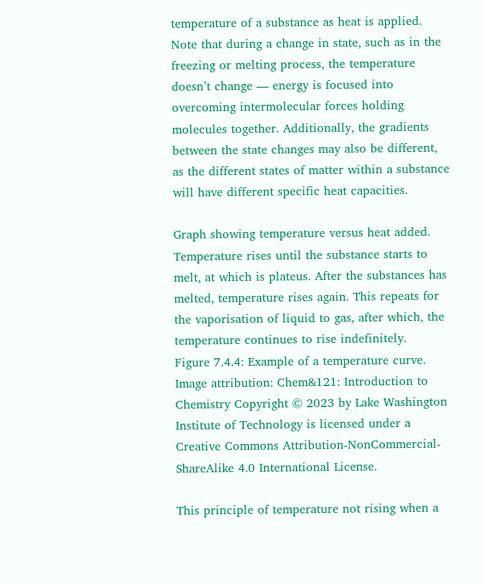temperature of a substance as heat is applied. Note that during a change in state, such as in the freezing or melting process, the temperature doesn’t change — energy is focused into overcoming intermolecular forces holding molecules together. Additionally, the gradients between the state changes may also be different, as the different states of matter within a substance will have different specific heat capacities.

Graph showing temperature versus heat added. Temperature rises until the substance starts to melt, at which is plateus. After the substances has melted, temperature rises again. This repeats for the vaporisation of liquid to gas, after which, the temperature continues to rise indefinitely.
Figure 7.4.4: Example of a temperature curve. Image attribution: Chem&121: Introduction to Chemistry Copyright © 2023 by Lake Washington Institute of Technology is licensed under a Creative Commons Attribution-NonCommercial-ShareAlike 4.0 International License.

This principle of temperature not rising when a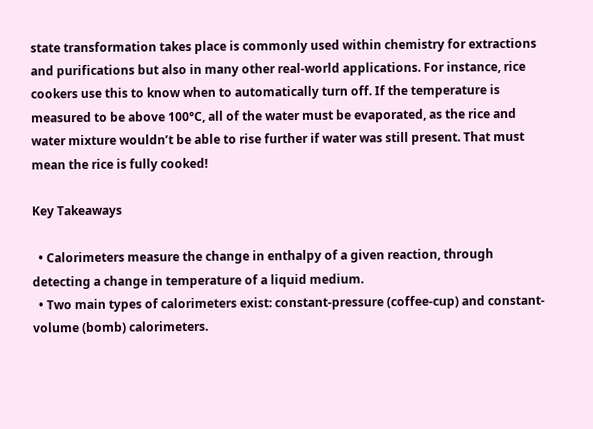state transformation takes place is commonly used within chemistry for extractions and purifications but also in many other real-world applications. For instance, rice cookers use this to know when to automatically turn off. If the temperature is measured to be above 100°C, all of the water must be evaporated, as the rice and water mixture wouldn’t be able to rise further if water was still present. That must mean the rice is fully cooked!

Key Takeaways

  • Calorimeters measure the change in enthalpy of a given reaction, through detecting a change in temperature of a liquid medium.
  • Two main types of calorimeters exist: constant-pressure (coffee-cup) and constant-volume (bomb) calorimeters.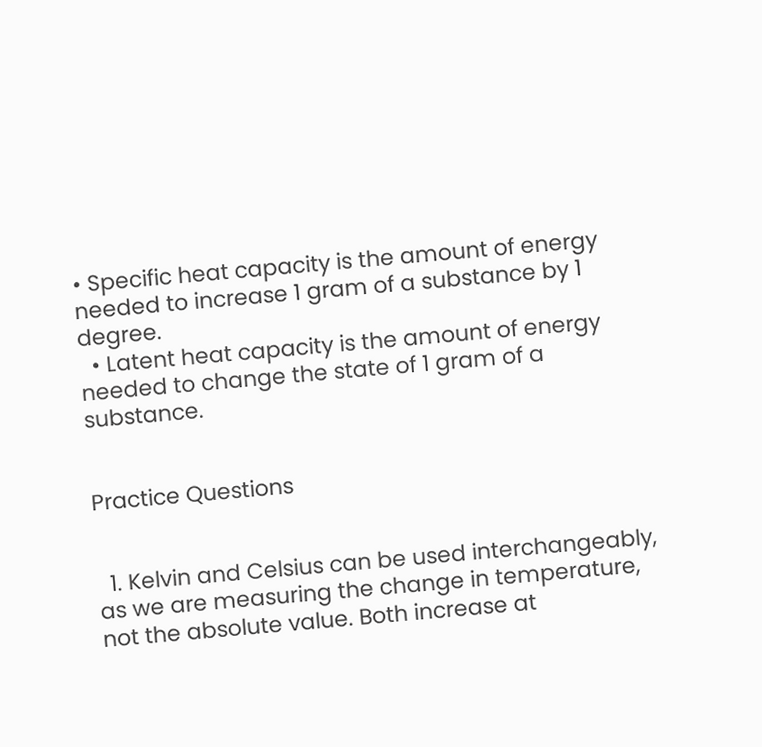• Specific heat capacity is the amount of energy needed to increase 1 gram of a substance by 1 degree.
  • Latent heat capacity is the amount of energy needed to change the state of 1 gram of a substance.


Practice Questions


  1. Kelvin and Celsius can be used interchangeably, as we are measuring the change in temperature, not the absolute value. Both increase at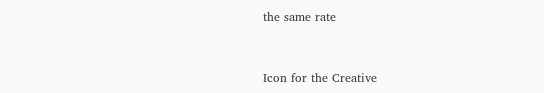the same rate


Icon for the Creative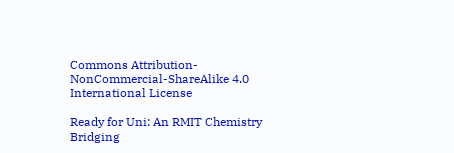Commons Attribution-NonCommercial-ShareAlike 4.0 International License

Ready for Uni: An RMIT Chemistry Bridging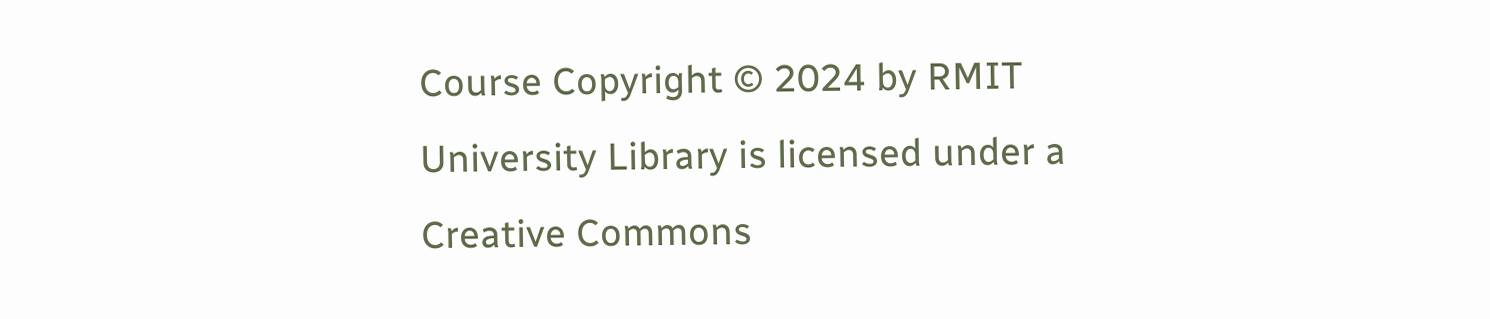Course Copyright © 2024 by RMIT University Library is licensed under a Creative Commons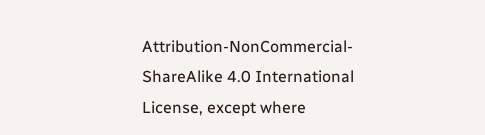Attribution-NonCommercial-ShareAlike 4.0 International License, except where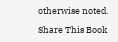otherwise noted.

Share This Book